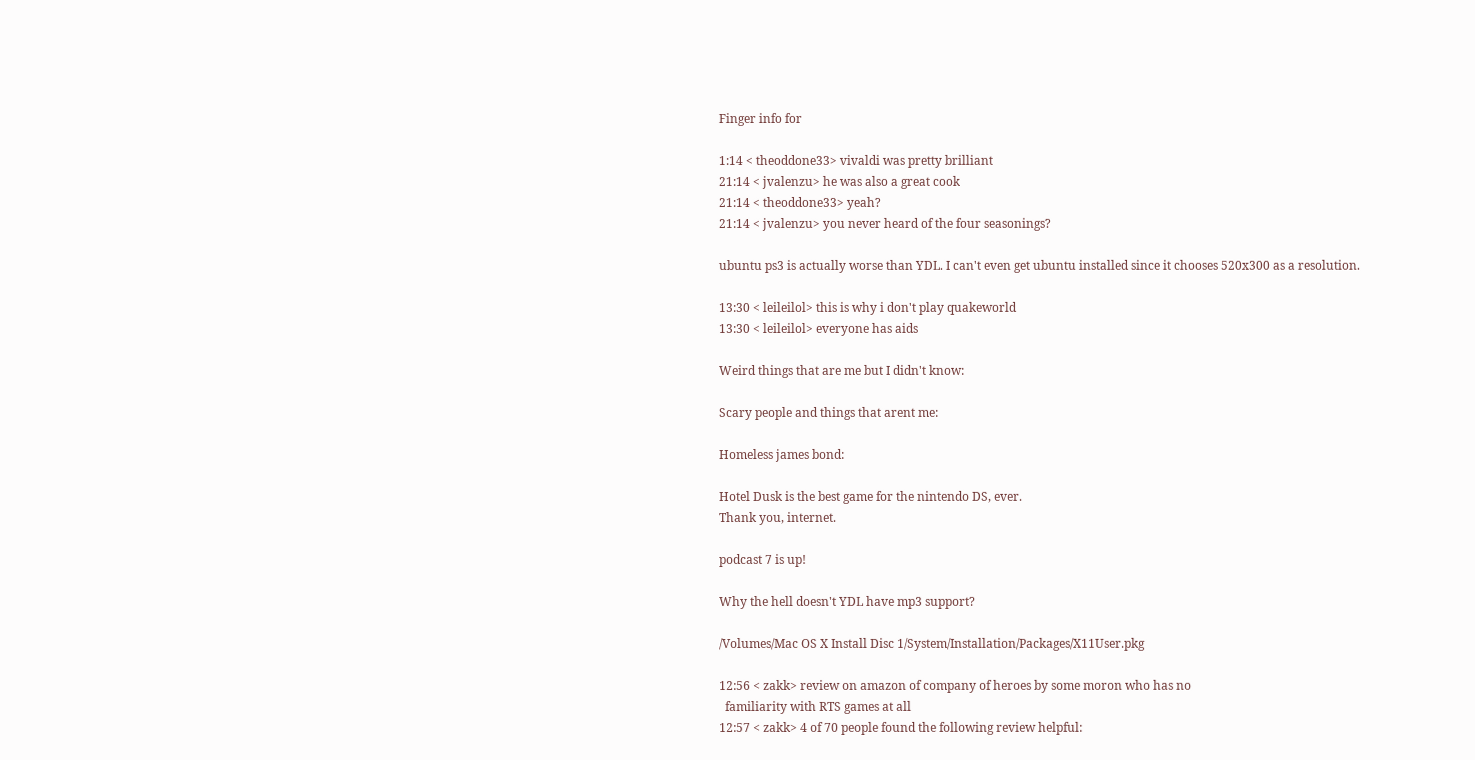Finger info for

1:14 < theoddone33> vivaldi was pretty brilliant
21:14 < jvalenzu> he was also a great cook
21:14 < theoddone33> yeah?
21:14 < jvalenzu> you never heard of the four seasonings?

ubuntu ps3 is actually worse than YDL. I can't even get ubuntu installed since it chooses 520x300 as a resolution.

13:30 < leileilol> this is why i don't play quakeworld
13:30 < leileilol> everyone has aids

Weird things that are me but I didn't know:

Scary people and things that arent me:

Homeless james bond:

Hotel Dusk is the best game for the nintendo DS, ever.
Thank you, internet.

podcast 7 is up!

Why the hell doesn't YDL have mp3 support?

/Volumes/Mac OS X Install Disc 1/System/Installation/Packages/X11User.pkg

12:56 < zakk> review on amazon of company of heroes by some moron who has no
  familiarity with RTS games at all
12:57 < zakk> 4 of 70 people found the following review helpful: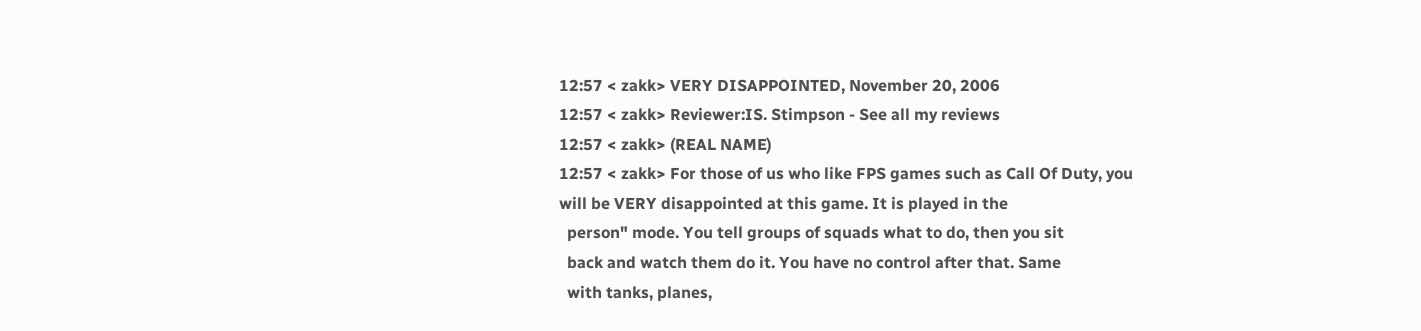12:57 < zakk> VERY DISAPPOINTED, November 20, 2006
12:57 < zakk> Reviewer:IS. Stimpson - See all my reviews
12:57 < zakk> (REAL NAME)
12:57 < zakk> For those of us who like FPS games such as Call Of Duty, you
will be VERY disappointed at this game. It is played in the
  person" mode. You tell groups of squads what to do, then you sit
  back and watch them do it. You have no control after that. Same
  with tanks, planes,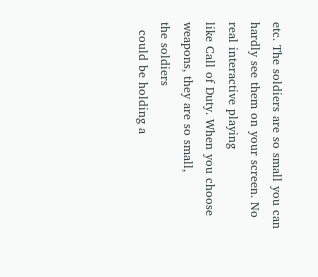etc. The soldiers are so small you can
hardly see them on your screen. No real interactive playing
like Call of Duty. When you choose weapons, they are so small,
the soldiers
  could be holding a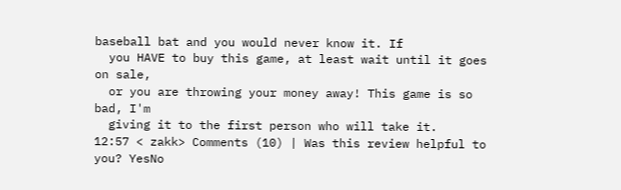baseball bat and you would never know it. If
  you HAVE to buy this game, at least wait until it goes on sale,
  or you are throwing your money away! This game is so bad, I'm
  giving it to the first person who will take it.
12:57 < zakk> Comments (10) | Was this review helpful to you? YesNo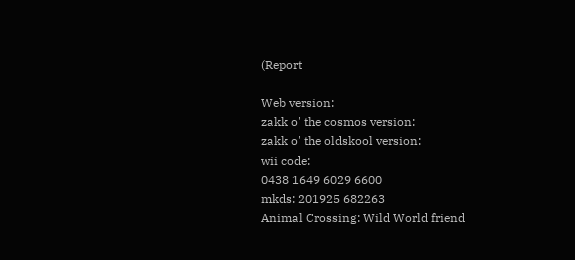(Report

Web version:
zakk o' the cosmos version:
zakk o' the oldskool version:
wii code:
0438 1649 6029 6600
mkds: 201925 682263
Animal Crossing: Wild World friend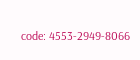code: 4553-2949-8066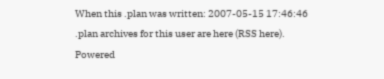When this .plan was written: 2007-05-15 17:46:46
.plan archives for this user are here (RSS here).
Powered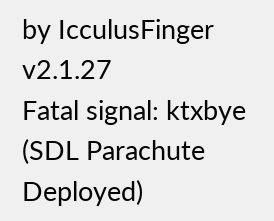by IcculusFinger v2.1.27
Fatal signal: ktxbye (SDL Parachute Deployed)